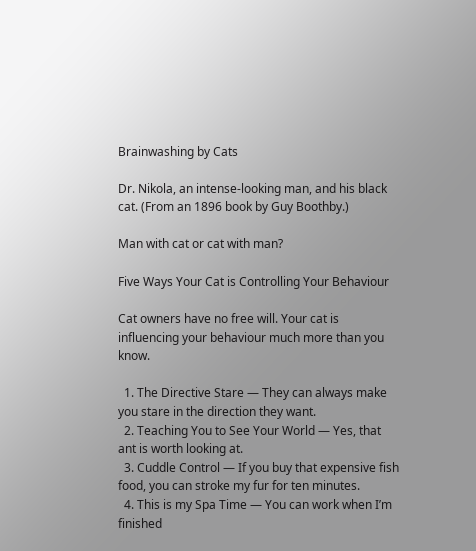Brainwashing by Cats

Dr. Nikola, an intense-looking man, and his black cat. (From an 1896 book by Guy Boothby.)

Man with cat or cat with man?

Five Ways Your Cat is Controlling Your Behaviour

Cat owners have no free will. Your cat is influencing your behaviour much more than you know.

  1. The Directive Stare — They can always make you stare in the direction they want.
  2. Teaching You to See Your World — Yes, that ant is worth looking at.
  3. Cuddle Control — If you buy that expensive fish food, you can stroke my fur for ten minutes.
  4. This is my Spa Time — You can work when I’m finished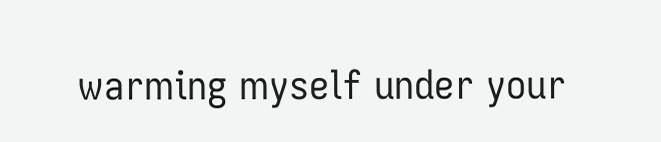warming myself under your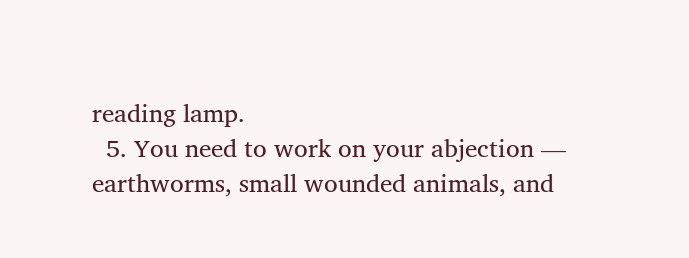reading lamp.
  5. You need to work on your abjection — earthworms, small wounded animals, and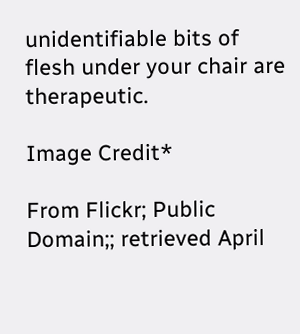unidentifiable bits of flesh under your chair are therapeutic.

Image Credit*

From Flickr; Public Domain;; retrieved April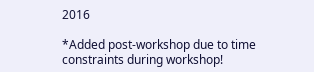2016

*Added post-workshop due to time constraints during workshop!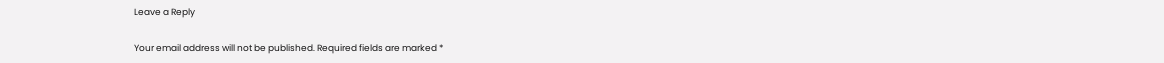Leave a Reply

Your email address will not be published. Required fields are marked *